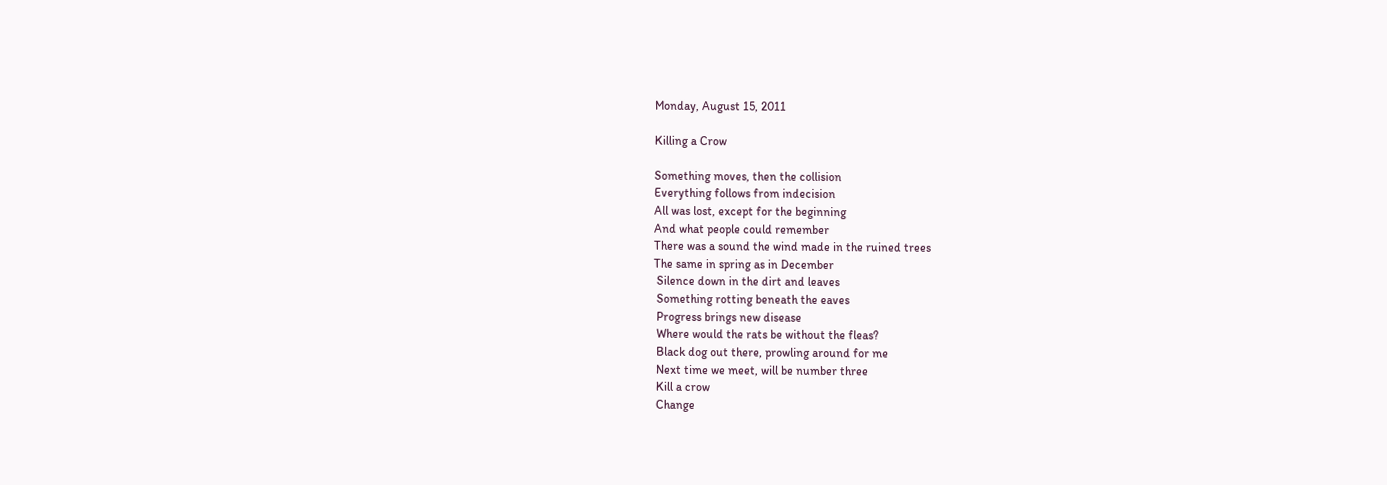Monday, August 15, 2011

Killing a Crow

Something moves, then the collision
Everything follows from indecision
All was lost, except for the beginning
And what people could remember
There was a sound the wind made in the ruined trees
The same in spring as in December
 Silence down in the dirt and leaves
 Something rotting beneath the eaves
 Progress brings new disease
 Where would the rats be without the fleas?
 Black dog out there, prowling around for me
 Next time we meet, will be number three
 Kill a crow
 Change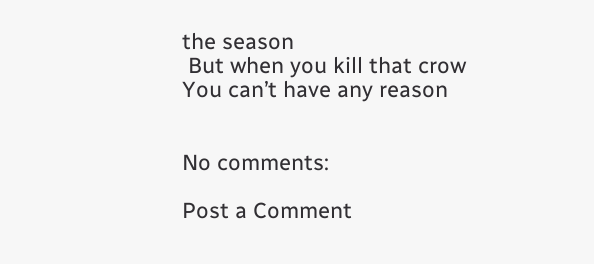the season
 But when you kill that crow
You can’t have any reason


No comments:

Post a Comment